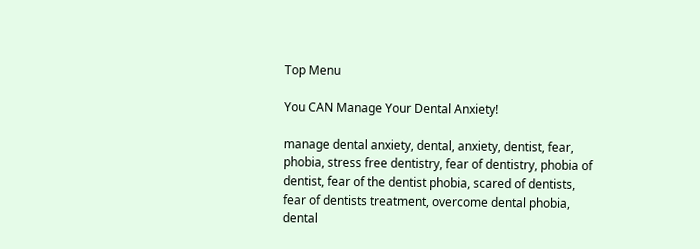Top Menu

You CAN Manage Your Dental Anxiety!

manage dental anxiety, dental, anxiety, dentist, fear, phobia, stress free dentistry, fear of dentistry, phobia of dentist, fear of the dentist phobia, scared of dentists, fear of dentists treatment, overcome dental phobia, dental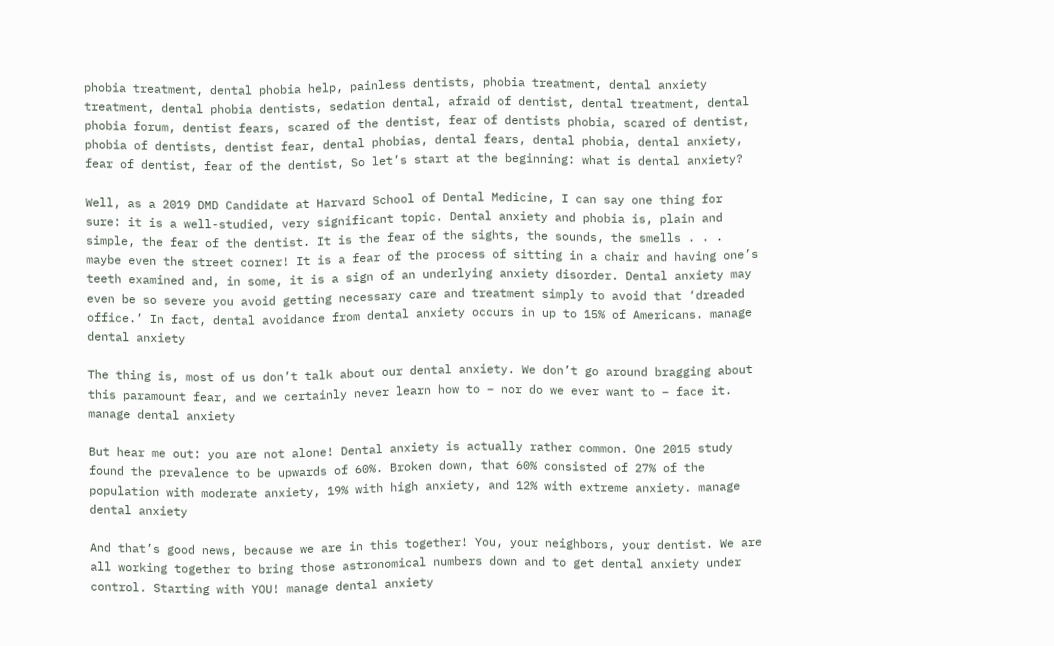phobia treatment, dental phobia help, painless dentists, phobia treatment, dental anxiety treatment, dental phobia dentists, sedation dental, afraid of dentist, dental treatment, dental phobia forum, dentist fears, scared of the dentist, fear of dentists phobia, scared of dentist, phobia of dentists, dentist fear, dental phobias, dental fears, dental phobia, dental anxiety, fear of dentist, fear of the dentist, So let’s start at the beginning: what is dental anxiety?

Well, as a 2019 DMD Candidate at Harvard School of Dental Medicine, I can say one thing for sure: it is a well-studied, very significant topic. Dental anxiety and phobia is, plain and simple, the fear of the dentist. It is the fear of the sights, the sounds, the smells . . . maybe even the street corner! It is a fear of the process of sitting in a chair and having one’s teeth examined and, in some, it is a sign of an underlying anxiety disorder. Dental anxiety may even be so severe you avoid getting necessary care and treatment simply to avoid that ‘dreaded office.’ In fact, dental avoidance from dental anxiety occurs in up to 15% of Americans. manage dental anxiety

The thing is, most of us don’t talk about our dental anxiety. We don’t go around bragging about this paramount fear, and we certainly never learn how to – nor do we ever want to – face it. manage dental anxiety

But hear me out: you are not alone! Dental anxiety is actually rather common. One 2015 study found the prevalence to be upwards of 60%. Broken down, that 60% consisted of 27% of the population with moderate anxiety, 19% with high anxiety, and 12% with extreme anxiety. manage dental anxiety

And that’s good news, because we are in this together! You, your neighbors, your dentist. We are all working together to bring those astronomical numbers down and to get dental anxiety under control. Starting with YOU! manage dental anxiety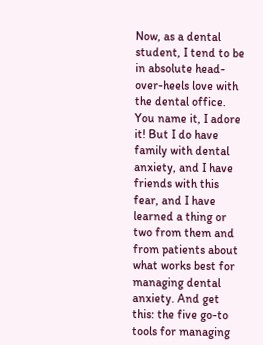Now, as a dental student, I tend to be in absolute head-over-heels love with the dental office. You name it, I adore it! But I do have family with dental anxiety, and I have friends with this fear, and I have learned a thing or two from them and from patients about what works best for managing dental anxiety. And get this: the five go-to tools for managing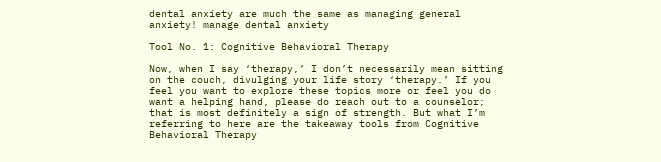dental anxiety are much the same as managing general anxiety! manage dental anxiety

Tool No. 1: Cognitive Behavioral Therapy

Now, when I say ‘therapy,’ I don’t necessarily mean sitting on the couch, divulging your life story ‘therapy.’ If you feel you want to explore these topics more or feel you do want a helping hand, please do reach out to a counselor; that is most definitely a sign of strength. But what I’m referring to here are the takeaway tools from Cognitive Behavioral Therapy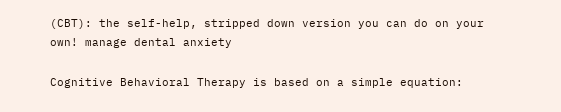(CBT): the self-help, stripped down version you can do on your own! manage dental anxiety

Cognitive Behavioral Therapy is based on a simple equation: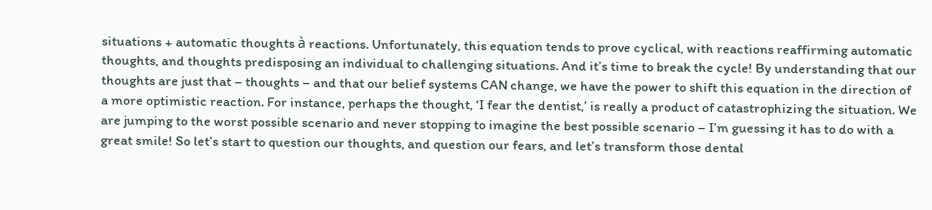situations + automatic thoughts à reactions. Unfortunately, this equation tends to prove cyclical, with reactions reaffirming automatic thoughts, and thoughts predisposing an individual to challenging situations. And it’s time to break the cycle! By understanding that our thoughts are just that – thoughts – and that our belief systems CAN change, we have the power to shift this equation in the direction of a more optimistic reaction. For instance, perhaps the thought, ‘I fear the dentist,’ is really a product of catastrophizing the situation. We are jumping to the worst possible scenario and never stopping to imagine the best possible scenario – I’m guessing it has to do with a great smile! So let’s start to question our thoughts, and question our fears, and let’s transform those dental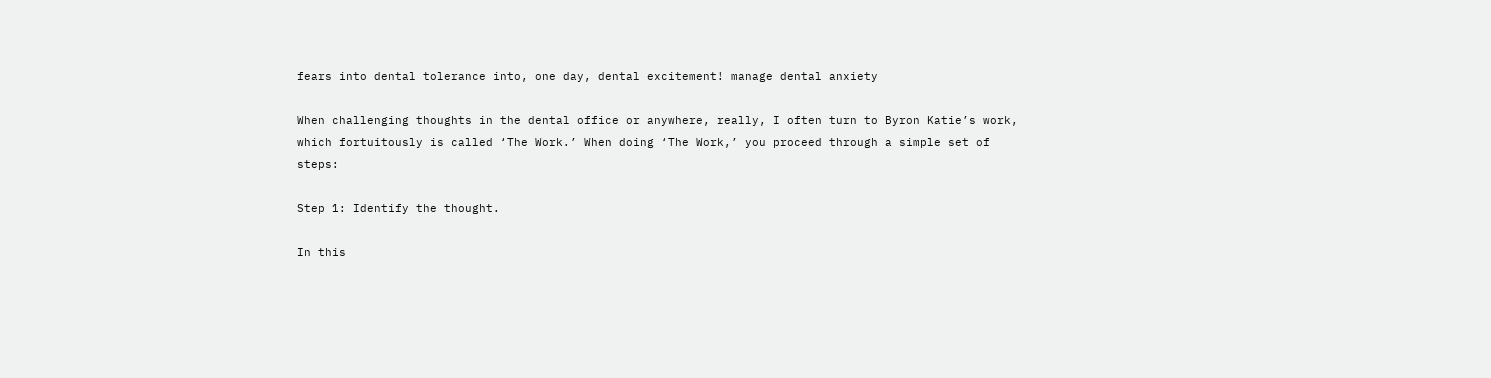fears into dental tolerance into, one day, dental excitement! manage dental anxiety

When challenging thoughts in the dental office or anywhere, really, I often turn to Byron Katie’s work, which fortuitously is called ‘The Work.’ When doing ‘The Work,’ you proceed through a simple set of steps:

Step 1: Identify the thought.

In this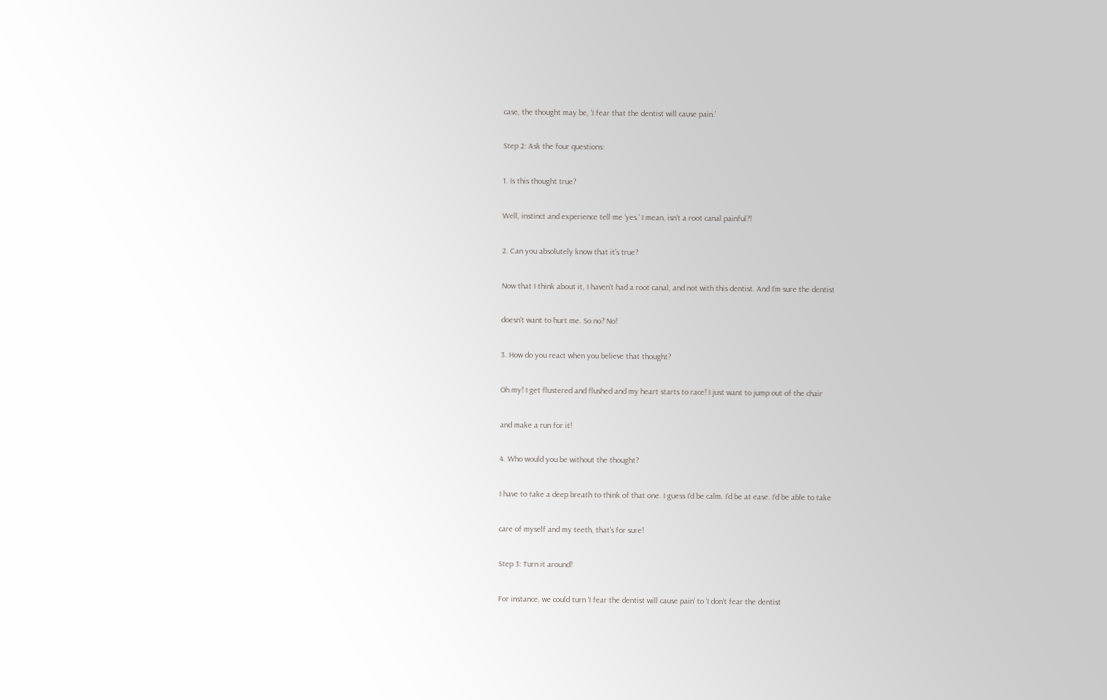case, the thought may be, ‘I fear that the dentist will cause pain.’

Step 2: Ask the four questions:

1. Is this thought true?

Well, instinct and experience tell me ‘yes.’ I mean, isn’t a root canal painful?!

2. Can you absolutely know that it’s true?

Now that I think about it, I haven’t had a root canal, and not with this dentist. And I’m sure the dentist

doesn’t want to hurt me. So no? No!

3. How do you react when you believe that thought?

Oh my! I get flustered and flushed and my heart starts to race! I just want to jump out of the chair

and make a run for it!

4. Who would you be without the thought?

I have to take a deep breath to think of that one. I guess I’d be calm. I’d be at ease. I’d be able to take

care of myself and my teeth, that’s for sure!

Step 3: Turn it around!

For instance, we could turn ‘I fear the dentist will cause pain’ to ‘I don’t fear the dentist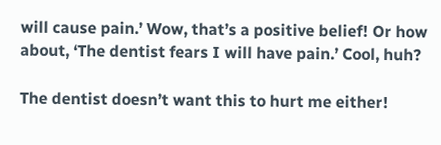will cause pain.’ Wow, that’s a positive belief! Or how about, ‘The dentist fears I will have pain.’ Cool, huh?

The dentist doesn’t want this to hurt me either!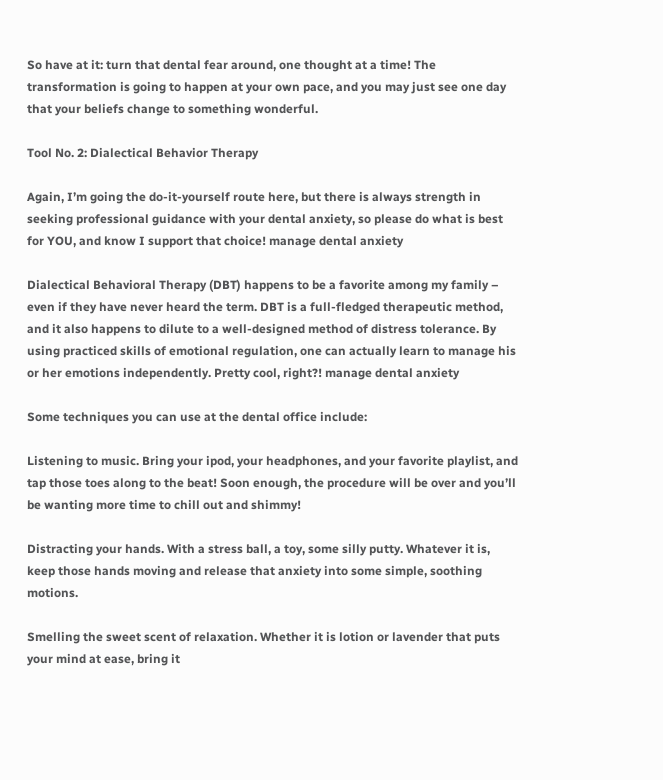So have at it: turn that dental fear around, one thought at a time! The transformation is going to happen at your own pace, and you may just see one day that your beliefs change to something wonderful.

Tool No. 2: Dialectical Behavior Therapy

Again, I’m going the do-it-yourself route here, but there is always strength in seeking professional guidance with your dental anxiety, so please do what is best for YOU, and know I support that choice! manage dental anxiety

Dialectical Behavioral Therapy (DBT) happens to be a favorite among my family – even if they have never heard the term. DBT is a full-fledged therapeutic method, and it also happens to dilute to a well-designed method of distress tolerance. By using practiced skills of emotional regulation, one can actually learn to manage his or her emotions independently. Pretty cool, right?! manage dental anxiety

Some techniques you can use at the dental office include:

Listening to music. Bring your ipod, your headphones, and your favorite playlist, and tap those toes along to the beat! Soon enough, the procedure will be over and you’ll be wanting more time to chill out and shimmy!

Distracting your hands. With a stress ball, a toy, some silly putty. Whatever it is, keep those hands moving and release that anxiety into some simple, soothing motions.

Smelling the sweet scent of relaxation. Whether it is lotion or lavender that puts your mind at ease, bring it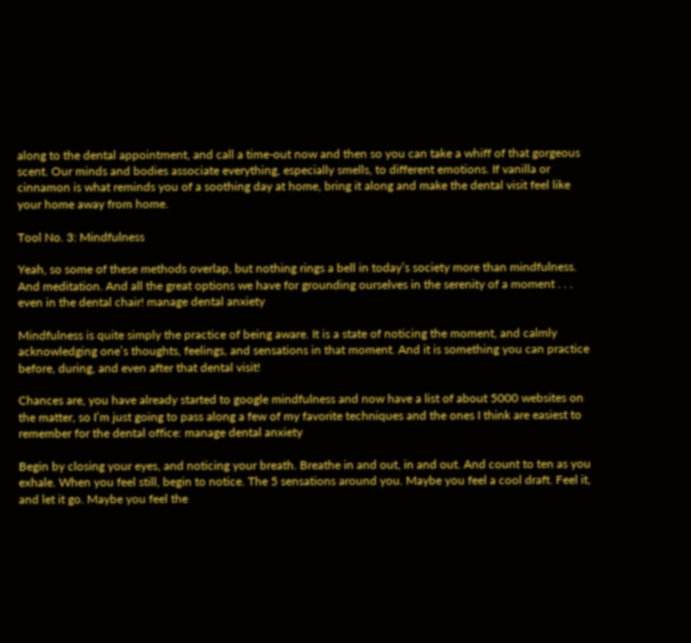along to the dental appointment, and call a time-out now and then so you can take a whiff of that gorgeous scent. Our minds and bodies associate everything, especially smells, to different emotions. If vanilla or cinnamon is what reminds you of a soothing day at home, bring it along and make the dental visit feel like your home away from home.

Tool No. 3: Mindfulness

Yeah, so some of these methods overlap, but nothing rings a bell in today’s society more than mindfulness. And meditation. And all the great options we have for grounding ourselves in the serenity of a moment . . . even in the dental chair! manage dental anxiety

Mindfulness is quite simply the practice of being aware. It is a state of noticing the moment, and calmly acknowledging one’s thoughts, feelings, and sensations in that moment. And it is something you can practice before, during, and even after that dental visit!

Chances are, you have already started to google mindfulness and now have a list of about 5000 websites on the matter, so I’m just going to pass along a few of my favorite techniques and the ones I think are easiest to remember for the dental office: manage dental anxiety

Begin by closing your eyes, and noticing your breath. Breathe in and out, in and out. And count to ten as you exhale. When you feel still, begin to notice. The 5 sensations around you. Maybe you feel a cool draft. Feel it, and let it go. Maybe you feel the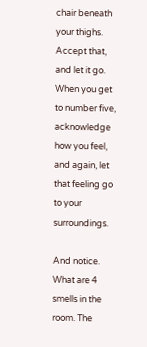chair beneath your thighs. Accept that, and let it go. When you get to number five, acknowledge how you feel, and again, let that feeling go to your surroundings.

And notice. What are 4 smells in the room. The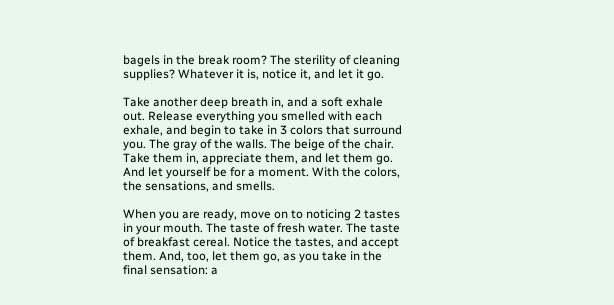bagels in the break room? The sterility of cleaning supplies? Whatever it is, notice it, and let it go.

Take another deep breath in, and a soft exhale out. Release everything you smelled with each exhale, and begin to take in 3 colors that surround you. The gray of the walls. The beige of the chair. Take them in, appreciate them, and let them go. And let yourself be for a moment. With the colors, the sensations, and smells.

When you are ready, move on to noticing 2 tastes in your mouth. The taste of fresh water. The taste of breakfast cereal. Notice the tastes, and accept them. And, too, let them go, as you take in the final sensation: a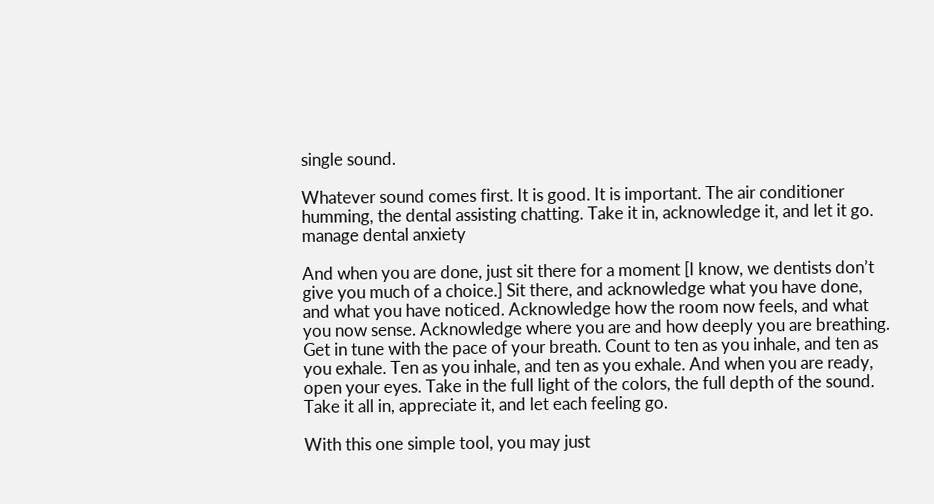single sound.

Whatever sound comes first. It is good. It is important. The air conditioner humming, the dental assisting chatting. Take it in, acknowledge it, and let it go. manage dental anxiety

And when you are done, just sit there for a moment [I know, we dentists don’t give you much of a choice.] Sit there, and acknowledge what you have done, and what you have noticed. Acknowledge how the room now feels, and what you now sense. Acknowledge where you are and how deeply you are breathing. Get in tune with the pace of your breath. Count to ten as you inhale, and ten as you exhale. Ten as you inhale, and ten as you exhale. And when you are ready, open your eyes. Take in the full light of the colors, the full depth of the sound. Take it all in, appreciate it, and let each feeling go.

With this one simple tool, you may just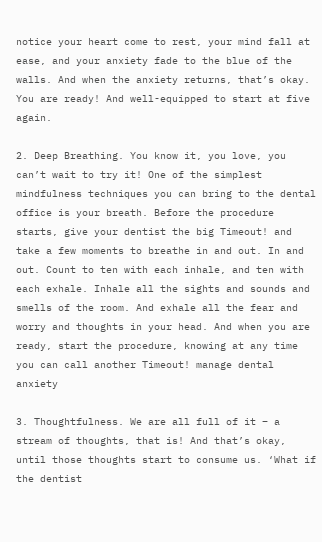notice your heart come to rest, your mind fall at ease, and your anxiety fade to the blue of the walls. And when the anxiety returns, that’s okay. You are ready! And well-equipped to start at five again.

2. Deep Breathing. You know it, you love, you can’t wait to try it! One of the simplest mindfulness techniques you can bring to the dental office is your breath. Before the procedure starts, give your dentist the big Timeout! and take a few moments to breathe in and out. In and out. Count to ten with each inhale, and ten with each exhale. Inhale all the sights and sounds and smells of the room. And exhale all the fear and worry and thoughts in your head. And when you are ready, start the procedure, knowing at any time you can call another Timeout! manage dental anxiety

3. Thoughtfulness. We are all full of it – a stream of thoughts, that is! And that’s okay, until those thoughts start to consume us. ‘What if the dentist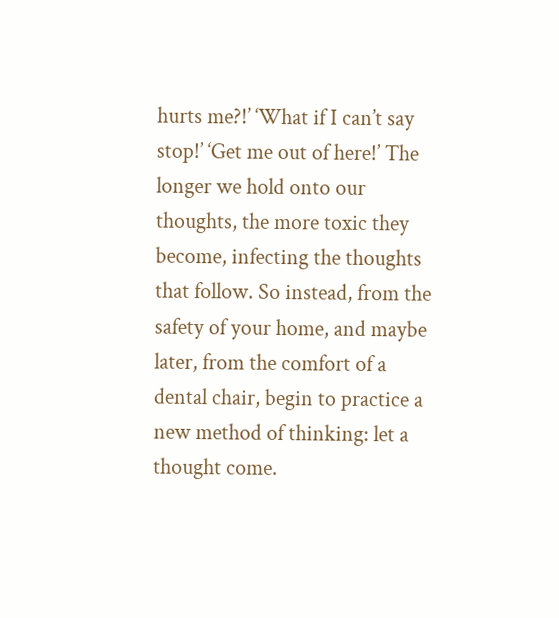hurts me?!’ ‘What if I can’t say stop!’ ‘Get me out of here!’ The longer we hold onto our thoughts, the more toxic they become, infecting the thoughts that follow. So instead, from the safety of your home, and maybe later, from the comfort of a dental chair, begin to practice a new method of thinking: let a thought come.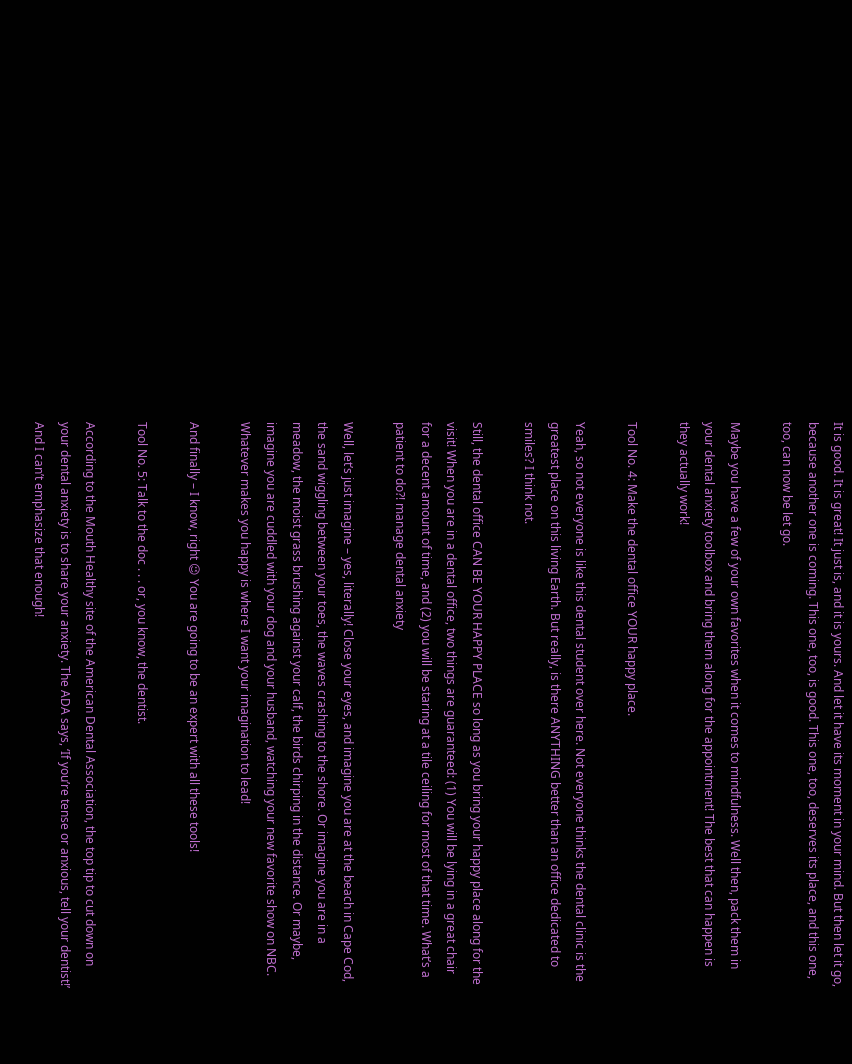It is good. It is great! It just is, and it is yours. And let it have its moment in your mind. But then let it go, because another one is coming. This one, too, is good. This one, too, deserves its place, and this one, too, can now be let go.

Maybe you have a few of your own favorites when it comes to mindfulness. Well then, pack them in your dental anxiety toolbox and bring them along for the appointment! The best that can happen is they actually work!

Tool No. 4: Make the dental office YOUR happy place.

Yeah, so not everyone is like this dental student over here. Not everyone thinks the dental clinic is the greatest place on this living Earth. But really, is there ANYTHING better than an office dedicated to smiles? I think not.

Still, the dental office CAN BE YOUR HAPPY PLACE so long as you bring your happy place along for the visit! When you are in a dental office, two things are guaranteed: (1) You will be lying in a great chair for a decent amount of time, and (2) you will be staring at a tile ceiling for most of that time. What’s a patient to do?! manage dental anxiety

Well, let’s just imagine – yes, literally! Close your eyes, and imagine you are at the beach in Cape Cod, the sand wiggling between your toes, the waves crashing to the shore. Or imagine you are in a meadow, the moist grass brushing against your calf, the birds chirping in the distance. Or maybe, imagine you are cuddled with your dog and your husband, watching your new favorite show on NBC. Whatever makes you happy is where I want your imagination to lead!

And finally – I know, right 😉 You are going to be an expert with all these tools!

Tool No. 5: Talk to the doc . . . or, you know, the dentist.

According to the Mouth Healthy site of the American Dental Association, the top tip to cut down on your dental anxiety is to share your anxiety. The ADA says, ‘If you’re tense or anxious, tell your dentist!’ And I can’t emphasize that enough!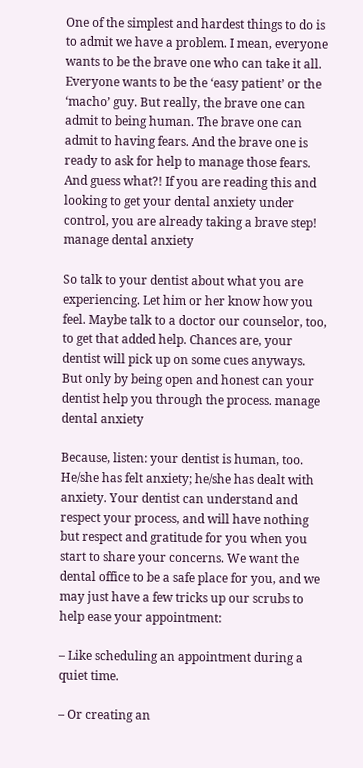One of the simplest and hardest things to do is to admit we have a problem. I mean, everyone wants to be the brave one who can take it all. Everyone wants to be the ‘easy patient’ or the ‘macho’ guy. But really, the brave one can admit to being human. The brave one can admit to having fears. And the brave one is ready to ask for help to manage those fears. And guess what?! If you are reading this and looking to get your dental anxiety under control, you are already taking a brave step! manage dental anxiety

So talk to your dentist about what you are experiencing. Let him or her know how you feel. Maybe talk to a doctor our counselor, too, to get that added help. Chances are, your dentist will pick up on some cues anyways. But only by being open and honest can your dentist help you through the process. manage dental anxiety

Because, listen: your dentist is human, too. He/she has felt anxiety; he/she has dealt with anxiety. Your dentist can understand and respect your process, and will have nothing but respect and gratitude for you when you start to share your concerns. We want the dental office to be a safe place for you, and we may just have a few tricks up our scrubs to help ease your appointment:

– Like scheduling an appointment during a quiet time.

– Or creating an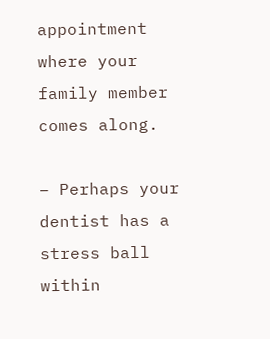appointment where your family member comes along.

– Perhaps your dentist has a stress ball within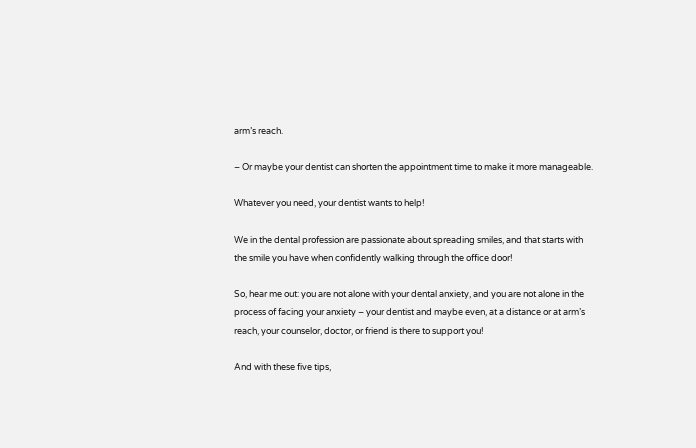arm’s reach.

– Or maybe your dentist can shorten the appointment time to make it more manageable.

Whatever you need, your dentist wants to help!

We in the dental profession are passionate about spreading smiles, and that starts with the smile you have when confidently walking through the office door!

So, hear me out: you are not alone with your dental anxiety, and you are not alone in the process of facing your anxiety – your dentist and maybe even, at a distance or at arm’s reach, your counselor, doctor, or friend is there to support you!

And with these five tips,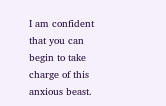I am confident that you can begin to take charge of this anxious beast.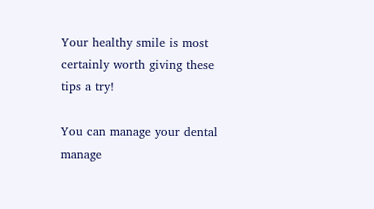Your healthy smile is most certainly worth giving these tips a try!

You can manage your dental manage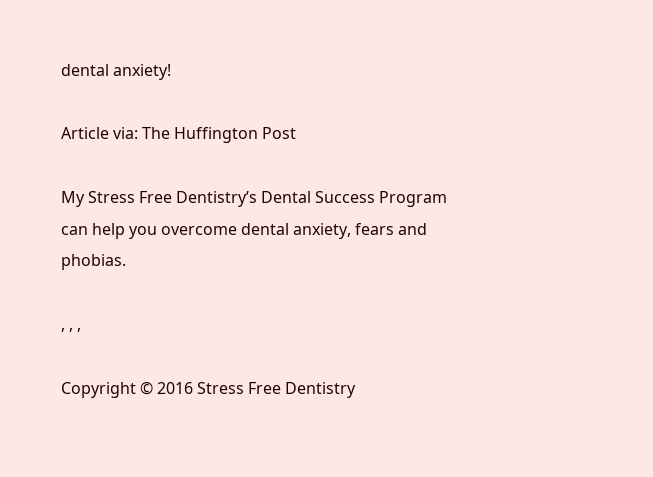dental anxiety!

Article via: The Huffington Post

My Stress Free Dentistry’s Dental Success Program can help you overcome dental anxiety, fears and phobias.

, , ,

Copyright © 2016 Stress Free Dentistry